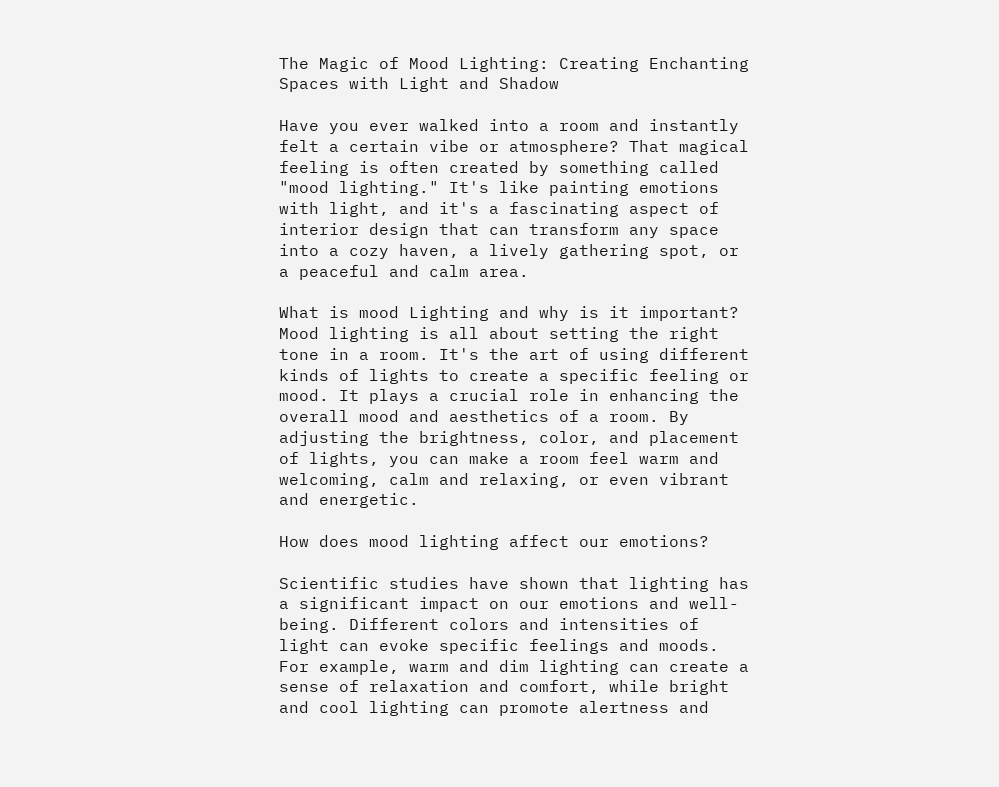The Magic of Mood Lighting: Creating Enchanting Spaces with Light and Shadow

Have you ever walked into a room and instantly felt a certain vibe or atmosphere? That magical feeling is often created by something called "mood lighting." It's like painting emotions with light, and it's a fascinating aspect of interior design that can transform any space into a cozy haven, a lively gathering spot, or a peaceful and calm area.

What is mood Lighting and why is it important?
Mood lighting is all about setting the right tone in a room. It's the art of using different kinds of lights to create a specific feeling or mood. It plays a crucial role in enhancing the overall mood and aesthetics of a room. By adjusting the brightness, color, and placement of lights, you can make a room feel warm and welcoming, calm and relaxing, or even vibrant and energetic.

How does mood lighting affect our emotions?

Scientific studies have shown that lighting has a significant impact on our emotions and well-being. Different colors and intensities of light can evoke specific feelings and moods. For example, warm and dim lighting can create a sense of relaxation and comfort, while bright and cool lighting can promote alertness and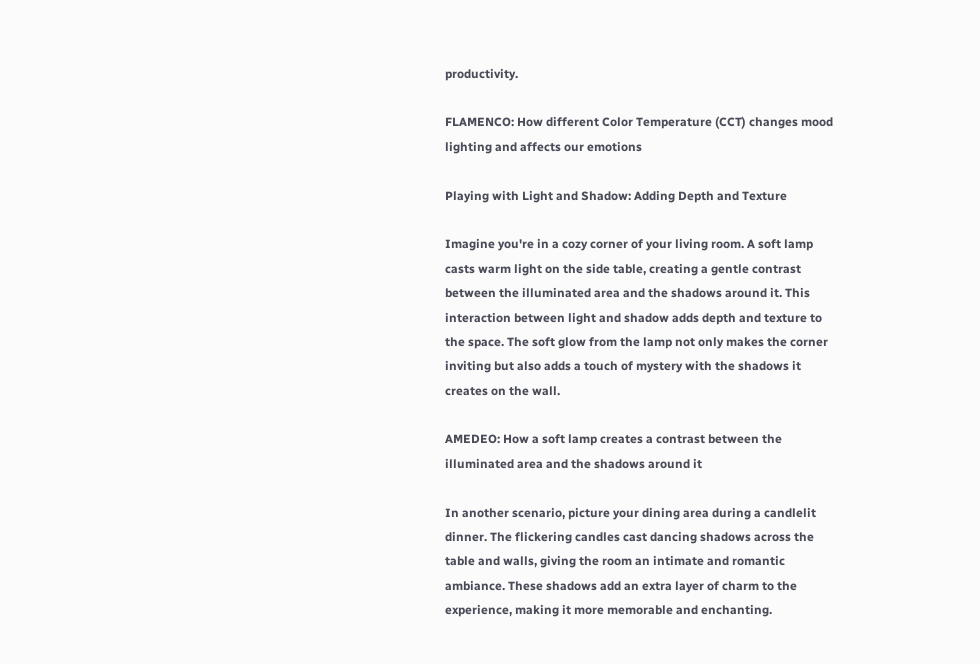productivity.

FLAMENCO: How different Color Temperature (CCT) changes mood lighting and affects our emotions

Playing with Light and Shadow: Adding Depth and Texture

Imagine you're in a cozy corner of your living room. A soft lamp casts warm light on the side table, creating a gentle contrast between the illuminated area and the shadows around it. This interaction between light and shadow adds depth and texture to the space. The soft glow from the lamp not only makes the corner inviting but also adds a touch of mystery with the shadows it creates on the wall.

AMEDEO: How a soft lamp creates a contrast between the illuminated area and the shadows around it

In another scenario, picture your dining area during a candlelit dinner. The flickering candles cast dancing shadows across the table and walls, giving the room an intimate and romantic ambiance. These shadows add an extra layer of charm to the experience, making it more memorable and enchanting.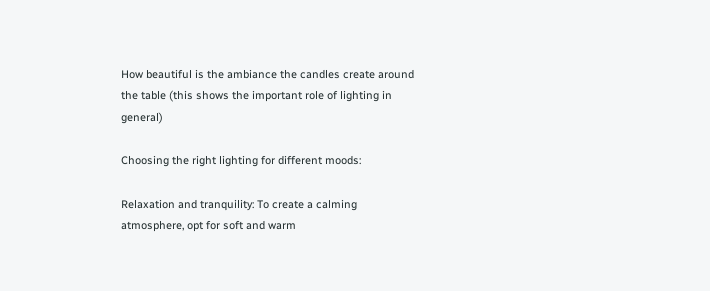How beautiful is the ambiance the candles create around the table (this shows the important role of lighting in general)

Choosing the right lighting for different moods:

Relaxation and tranquility: To create a calming atmosphere, opt for soft and warm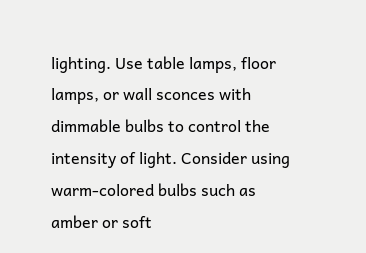lighting. Use table lamps, floor lamps, or wall sconces with dimmable bulbs to control the intensity of light. Consider using warm-colored bulbs such as amber or soft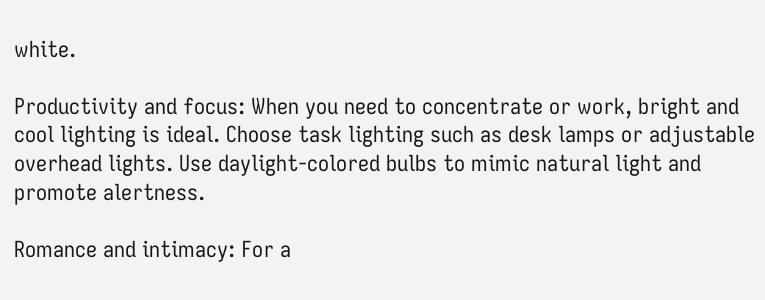white.

Productivity and focus: When you need to concentrate or work, bright and cool lighting is ideal. Choose task lighting such as desk lamps or adjustable overhead lights. Use daylight-colored bulbs to mimic natural light and promote alertness.

Romance and intimacy: For a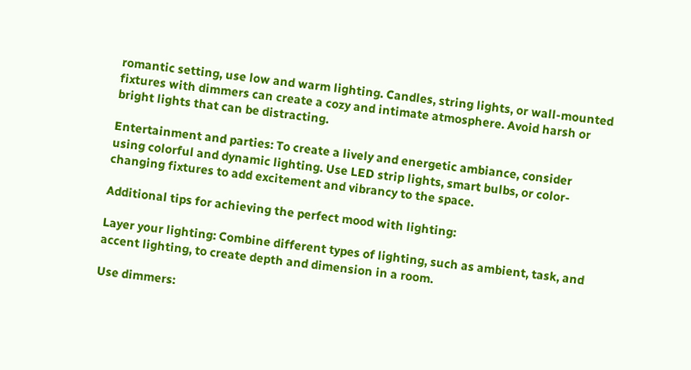romantic setting, use low and warm lighting. Candles, string lights, or wall-mounted fixtures with dimmers can create a cozy and intimate atmosphere. Avoid harsh or bright lights that can be distracting.

Entertainment and parties: To create a lively and energetic ambiance, consider using colorful and dynamic lighting. Use LED strip lights, smart bulbs, or color-changing fixtures to add excitement and vibrancy to the space.

Additional tips for achieving the perfect mood with lighting:

Layer your lighting: Combine different types of lighting, such as ambient, task, and accent lighting, to create depth and dimension in a room.

Use dimmers: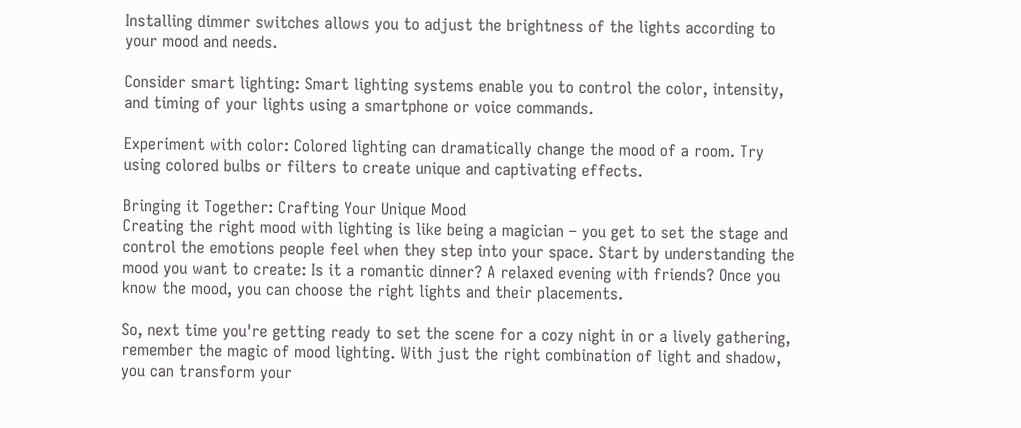Installing dimmer switches allows you to adjust the brightness of the lights according to your mood and needs.

Consider smart lighting: Smart lighting systems enable you to control the color, intensity, and timing of your lights using a smartphone or voice commands.

Experiment with color: Colored lighting can dramatically change the mood of a room. Try using colored bulbs or filters to create unique and captivating effects.

Bringing it Together: Crafting Your Unique Mood
Creating the right mood with lighting is like being a magician – you get to set the stage and control the emotions people feel when they step into your space. Start by understanding the mood you want to create: Is it a romantic dinner? A relaxed evening with friends? Once you know the mood, you can choose the right lights and their placements.

So, next time you're getting ready to set the scene for a cozy night in or a lively gathering, remember the magic of mood lighting. With just the right combination of light and shadow, you can transform your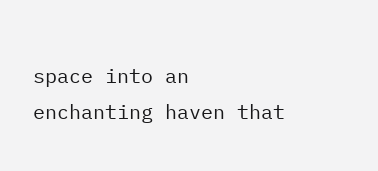space into an enchanting haven that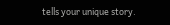tells your unique story.